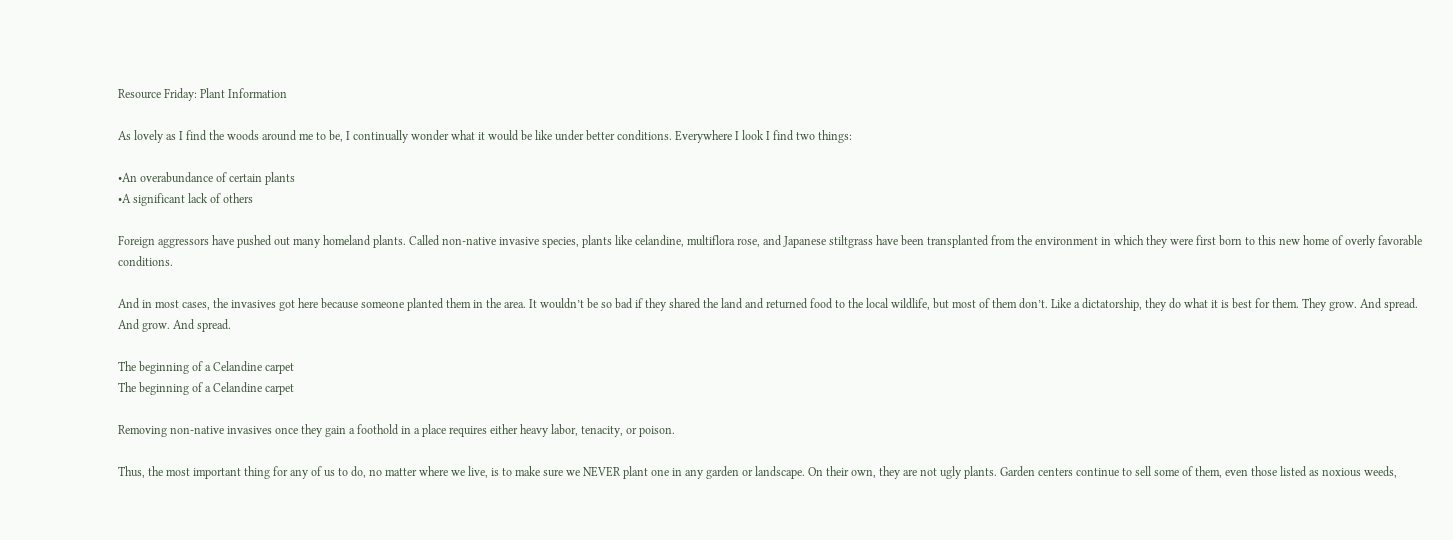Resource Friday: Plant Information

As lovely as I find the woods around me to be, I continually wonder what it would be like under better conditions. Everywhere I look I find two things:

•An overabundance of certain plants
•A significant lack of others

Foreign aggressors have pushed out many homeland plants. Called non-native invasive species, plants like celandine, multiflora rose, and Japanese stiltgrass have been transplanted from the environment in which they were first born to this new home of overly favorable conditions.

And in most cases, the invasives got here because someone planted them in the area. It wouldn’t be so bad if they shared the land and returned food to the local wildlife, but most of them don’t. Like a dictatorship, they do what it is best for them. They grow. And spread. And grow. And spread.

The beginning of a Celandine carpet
The beginning of a Celandine carpet

Removing non-native invasives once they gain a foothold in a place requires either heavy labor, tenacity, or poison.

Thus, the most important thing for any of us to do, no matter where we live, is to make sure we NEVER plant one in any garden or landscape. On their own, they are not ugly plants. Garden centers continue to sell some of them, even those listed as noxious weeds,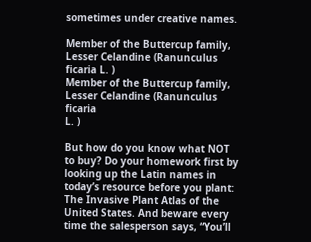sometimes under creative names.

Member of the Buttercup family, Lesser Celandine (Ranunculus ficaria L. )
Member of the Buttercup family, Lesser Celandine (Ranunculus ficaria
L. )

But how do you know what NOT to buy? Do your homework first by looking up the Latin names in today’s resource before you plant: The Invasive Plant Atlas of the United States. And beware every time the salesperson says, “You’ll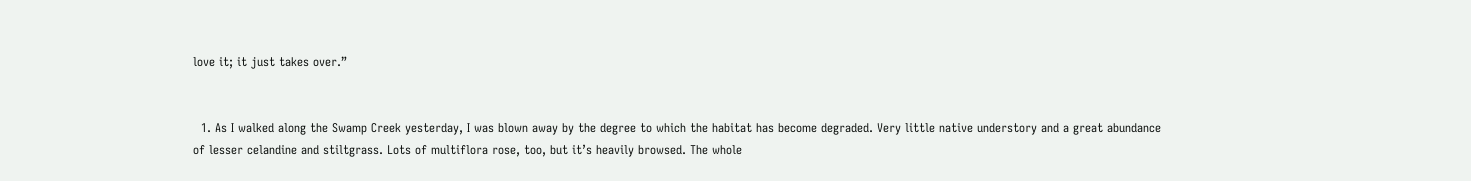love it; it just takes over.”


  1. As I walked along the Swamp Creek yesterday, I was blown away by the degree to which the habitat has become degraded. Very little native understory and a great abundance of lesser celandine and stiltgrass. Lots of multiflora rose, too, but it’s heavily browsed. The whole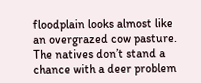floodplain looks almost like an overgrazed cow pasture. The natives don’t stand a chance with a deer problem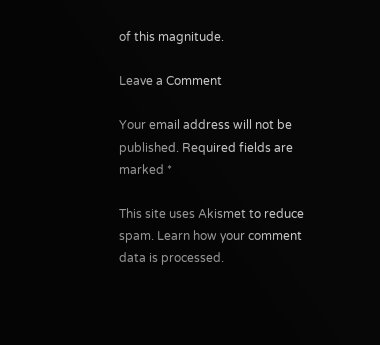of this magnitude.

Leave a Comment

Your email address will not be published. Required fields are marked *

This site uses Akismet to reduce spam. Learn how your comment data is processed.